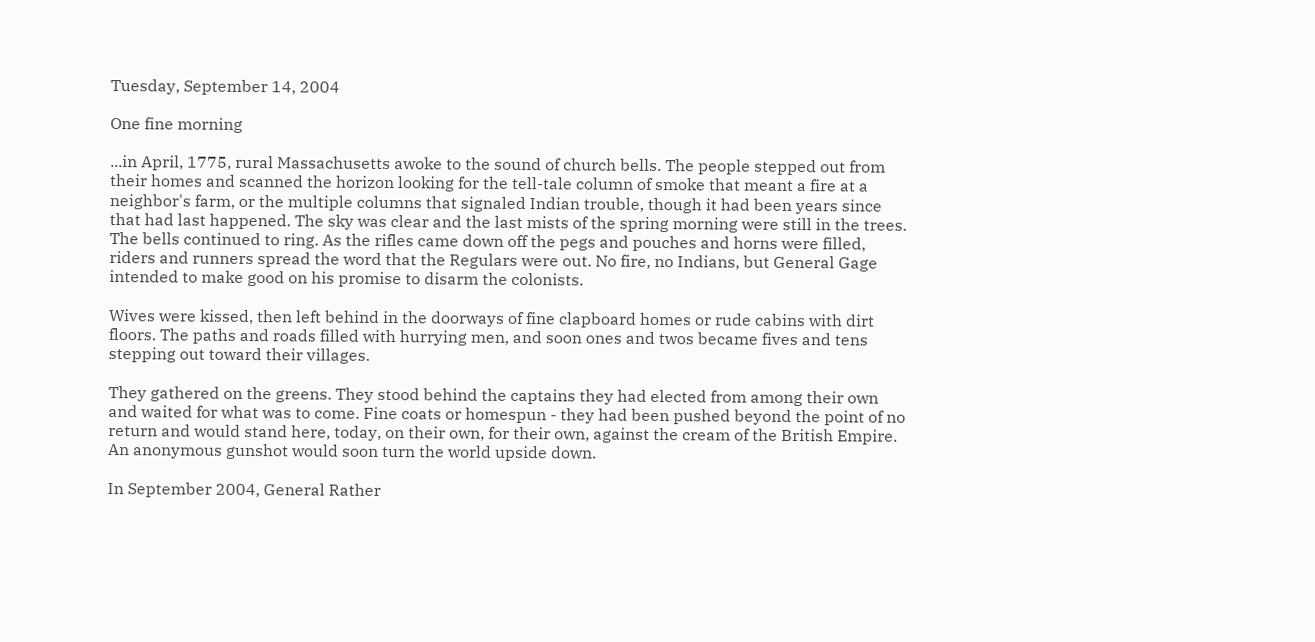Tuesday, September 14, 2004

One fine morning

...in April, 1775, rural Massachusetts awoke to the sound of church bells. The people stepped out from their homes and scanned the horizon looking for the tell-tale column of smoke that meant a fire at a neighbor's farm, or the multiple columns that signaled Indian trouble, though it had been years since that had last happened. The sky was clear and the last mists of the spring morning were still in the trees. The bells continued to ring. As the rifles came down off the pegs and pouches and horns were filled, riders and runners spread the word that the Regulars were out. No fire, no Indians, but General Gage intended to make good on his promise to disarm the colonists.

Wives were kissed, then left behind in the doorways of fine clapboard homes or rude cabins with dirt floors. The paths and roads filled with hurrying men, and soon ones and twos became fives and tens stepping out toward their villages.

They gathered on the greens. They stood behind the captains they had elected from among their own and waited for what was to come. Fine coats or homespun - they had been pushed beyond the point of no return and would stand here, today, on their own, for their own, against the cream of the British Empire. An anonymous gunshot would soon turn the world upside down.

In September 2004, General Rather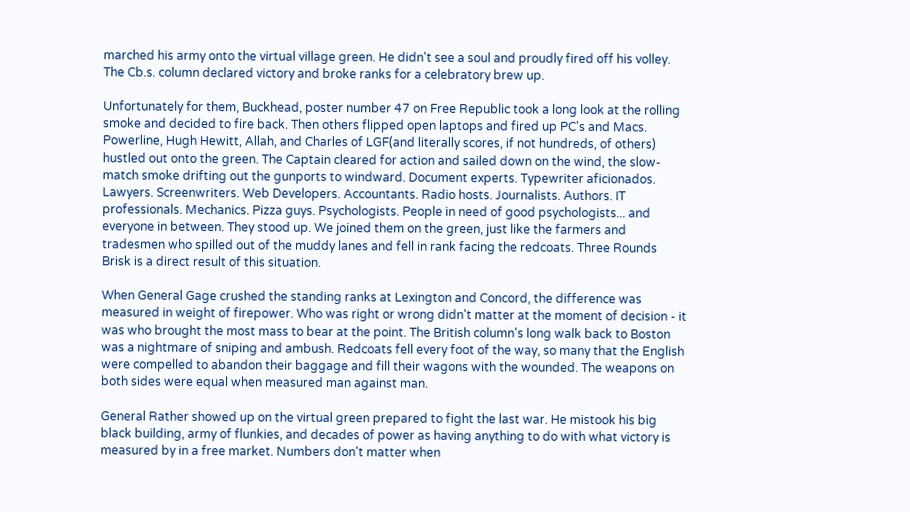marched his army onto the virtual village green. He didn't see a soul and proudly fired off his volley. The Cb.s. column declared victory and broke ranks for a celebratory brew up.

Unfortunately for them, Buckhead, poster number 47 on Free Republic took a long look at the rolling smoke and decided to fire back. Then others flipped open laptops and fired up PC's and Macs. Powerline, Hugh Hewitt, Allah, and Charles of LGF(and literally scores, if not hundreds, of others) hustled out onto the green. The Captain cleared for action and sailed down on the wind, the slow-match smoke drifting out the gunports to windward. Document experts. Typewriter aficionados. Lawyers. Screenwriters. Web Developers. Accountants. Radio hosts. Journalists. Authors. IT professionals. Mechanics. Pizza guys. Psychologists. People in need of good psychologists... and everyone in between. They stood up. We joined them on the green, just like the farmers and tradesmen who spilled out of the muddy lanes and fell in rank facing the redcoats. Three Rounds Brisk is a direct result of this situation.

When General Gage crushed the standing ranks at Lexington and Concord, the difference was measured in weight of firepower. Who was right or wrong didn't matter at the moment of decision - it was who brought the most mass to bear at the point. The British column's long walk back to Boston was a nightmare of sniping and ambush. Redcoats fell every foot of the way, so many that the English were compelled to abandon their baggage and fill their wagons with the wounded. The weapons on both sides were equal when measured man against man.

General Rather showed up on the virtual green prepared to fight the last war. He mistook his big black building, army of flunkies, and decades of power as having anything to do with what victory is measured by in a free market. Numbers don't matter when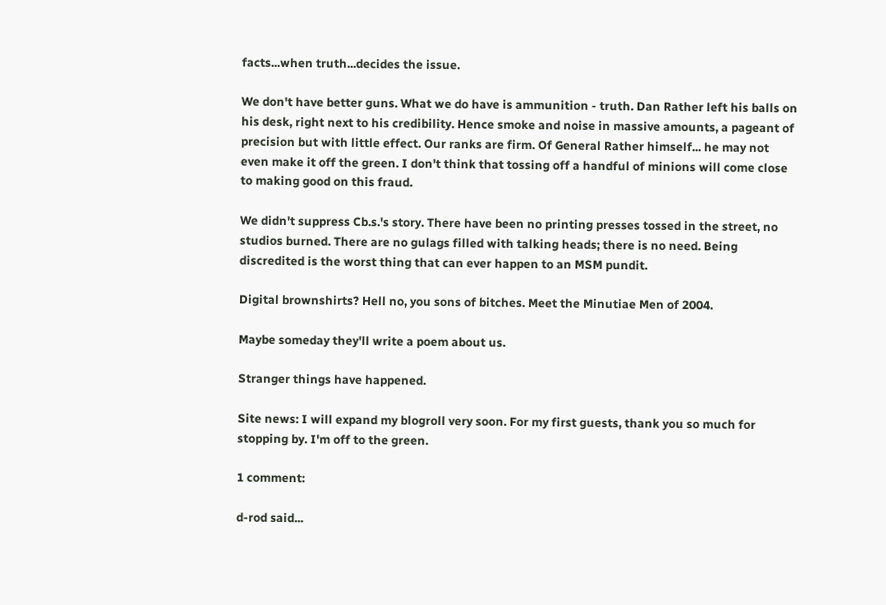facts...when truth...decides the issue.

We don't have better guns. What we do have is ammunition - truth. Dan Rather left his balls on his desk, right next to his credibility. Hence smoke and noise in massive amounts, a pageant of precision but with little effect. Our ranks are firm. Of General Rather himself... he may not even make it off the green. I don't think that tossing off a handful of minions will come close to making good on this fraud.

We didn't suppress Cb.s.'s story. There have been no printing presses tossed in the street, no studios burned. There are no gulags filled with talking heads; there is no need. Being discredited is the worst thing that can ever happen to an MSM pundit.

Digital brownshirts? Hell no, you sons of bitches. Meet the Minutiae Men of 2004.

Maybe someday they'll write a poem about us.

Stranger things have happened.

Site news: I will expand my blogroll very soon. For my first guests, thank you so much for stopping by. I'm off to the green.

1 comment:

d-rod said...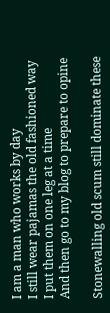I am a man who works by day
I still wear pajamas the old fashioned way
I put them on one leg at a time
And then go to my blog to prepare to opine

Stonewalling old scum still dominate these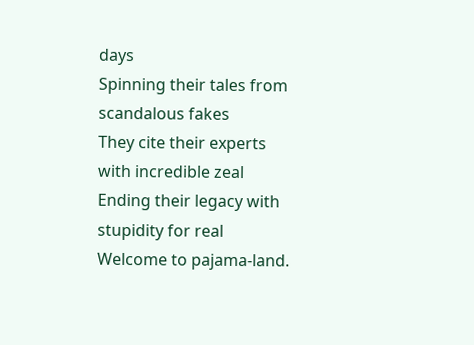days
Spinning their tales from scandalous fakes
They cite their experts with incredible zeal
Ending their legacy with stupidity for real
Welcome to pajama-land.